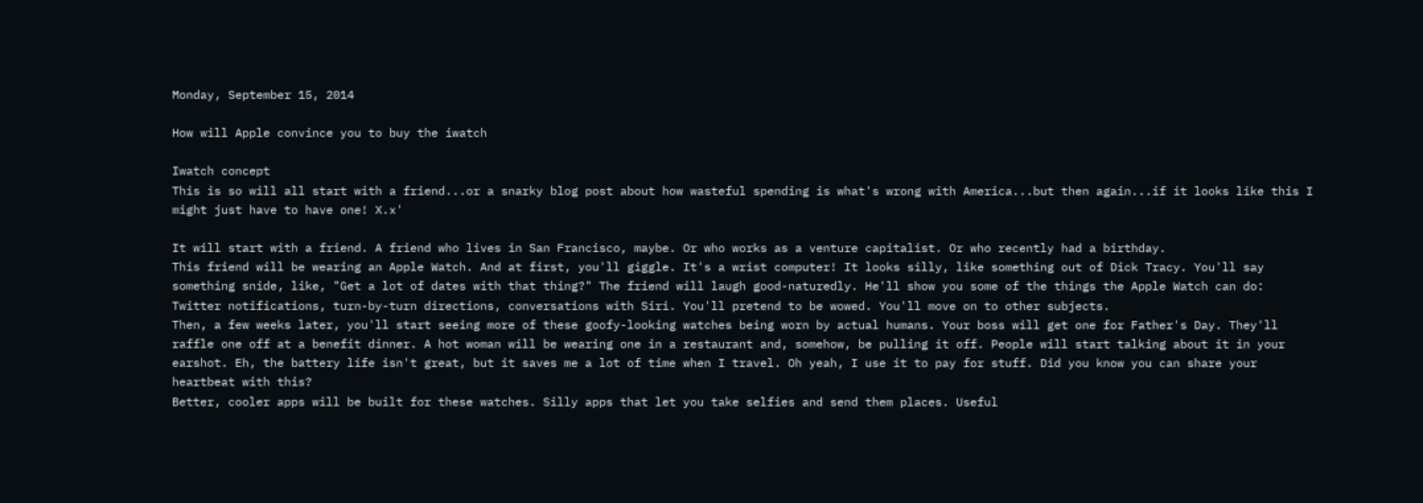Monday, September 15, 2014

How will Apple convince you to buy the iwatch

Iwatch concept
This is so will all start with a friend...or a snarky blog post about how wasteful spending is what's wrong with America...but then again...if it looks like this I might just have to have one! X.x'

It will start with a friend. A friend who lives in San Francisco, maybe. Or who works as a venture capitalist. Or who recently had a birthday.
This friend will be wearing an Apple Watch. And at first, you'll giggle. It's a wrist computer! It looks silly, like something out of Dick Tracy. You'll say something snide, like, "Get a lot of dates with that thing?" The friend will laugh good-naturedly. He'll show you some of the things the Apple Watch can do: Twitter notifications, turn-by-turn directions, conversations with Siri. You'll pretend to be wowed. You'll move on to other subjects.
Then, a few weeks later, you'll start seeing more of these goofy-looking watches being worn by actual humans. Your boss will get one for Father's Day. They'll raffle one off at a benefit dinner. A hot woman will be wearing one in a restaurant and, somehow, be pulling it off. People will start talking about it in your earshot. Eh, the battery life isn't great, but it saves me a lot of time when I travel. Oh yeah, I use it to pay for stuff. Did you know you can share your heartbeat with this?
Better, cooler apps will be built for these watches. Silly apps that let you take selfies and send them places. Useful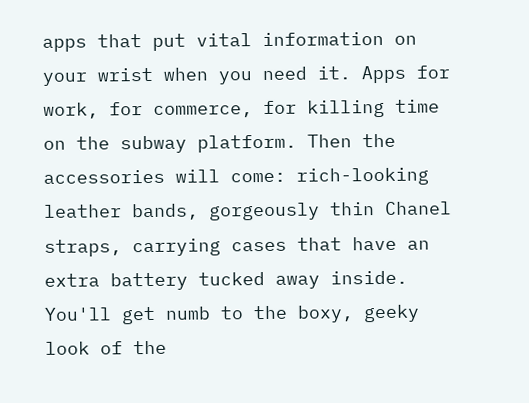apps that put vital information on your wrist when you need it. Apps for work, for commerce, for killing time on the subway platform. Then the accessories will come: rich-looking leather bands, gorgeously thin Chanel straps, carrying cases that have an extra battery tucked away inside. You'll get numb to the boxy, geeky look of the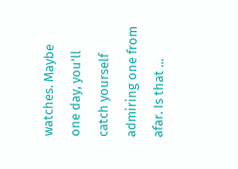watches. Maybe one day, you'll catch yourself admiring one from afar. Is that ...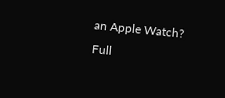an Apple Watch?
Full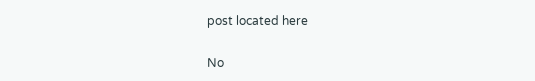post located here

No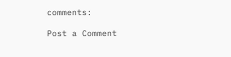comments:

Post a Comment